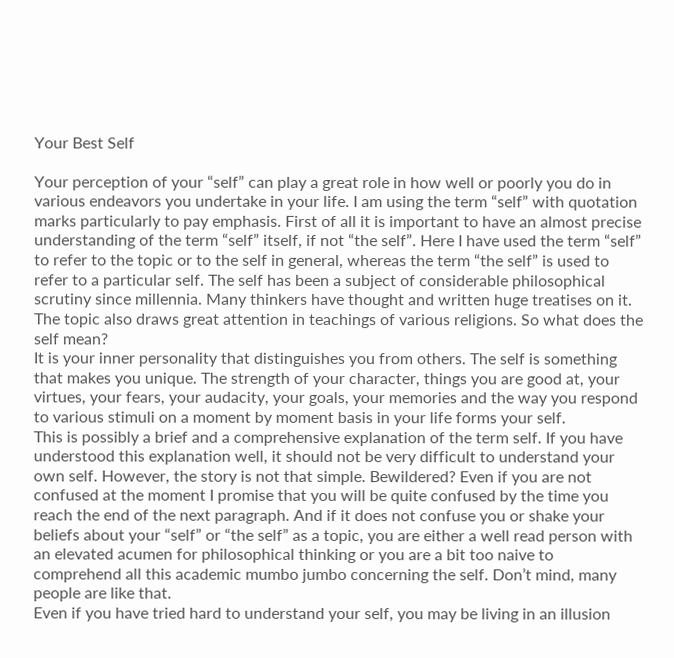Your Best Self

Your perception of your “self” can play a great role in how well or poorly you do in various endeavors you undertake in your life. I am using the term “self” with quotation marks particularly to pay emphasis. First of all it is important to have an almost precise understanding of the term “self” itself, if not “the self”. Here I have used the term “self” to refer to the topic or to the self in general, whereas the term “the self” is used to refer to a particular self. The self has been a subject of considerable philosophical scrutiny since millennia. Many thinkers have thought and written huge treatises on it. The topic also draws great attention in teachings of various religions. So what does the self mean?
It is your inner personality that distinguishes you from others. The self is something that makes you unique. The strength of your character, things you are good at, your virtues, your fears, your audacity, your goals, your memories and the way you respond to various stimuli on a moment by moment basis in your life forms your self.
This is possibly a brief and a comprehensive explanation of the term self. If you have understood this explanation well, it should not be very difficult to understand your own self. However, the story is not that simple. Bewildered? Even if you are not confused at the moment I promise that you will be quite confused by the time you reach the end of the next paragraph. And if it does not confuse you or shake your beliefs about your “self” or “the self” as a topic, you are either a well read person with an elevated acumen for philosophical thinking or you are a bit too naive to comprehend all this academic mumbo jumbo concerning the self. Don’t mind, many people are like that.
Even if you have tried hard to understand your self, you may be living in an illusion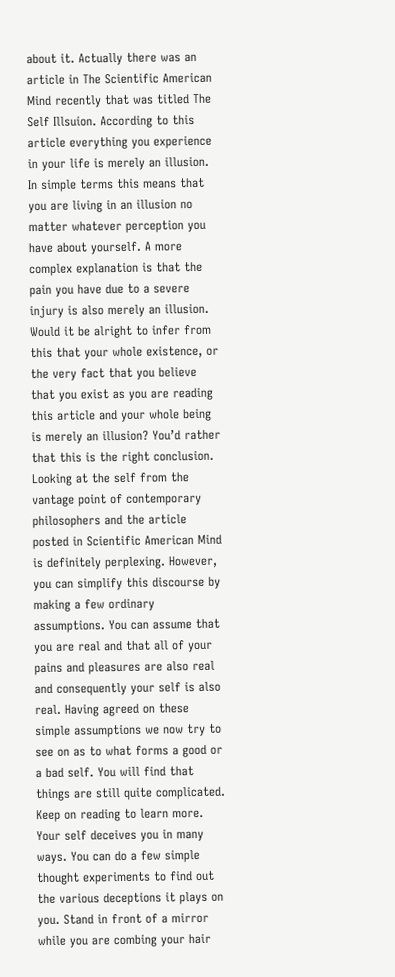about it. Actually there was an article in The Scientific American Mind recently that was titled The Self Illsuion. According to this article everything you experience in your life is merely an illusion. In simple terms this means that you are living in an illusion no matter whatever perception you have about yourself. A more complex explanation is that the pain you have due to a severe injury is also merely an illusion. Would it be alright to infer from this that your whole existence, or the very fact that you believe that you exist as you are reading this article and your whole being is merely an illusion? You’d rather that this is the right conclusion.
Looking at the self from the vantage point of contemporary philosophers and the article posted in Scientific American Mind is definitely perplexing. However, you can simplify this discourse by making a few ordinary assumptions. You can assume that you are real and that all of your pains and pleasures are also real and consequently your self is also real. Having agreed on these simple assumptions we now try to see on as to what forms a good or a bad self. You will find that things are still quite complicated. Keep on reading to learn more.
Your self deceives you in many ways. You can do a few simple thought experiments to find out the various deceptions it plays on you. Stand in front of a mirror while you are combing your hair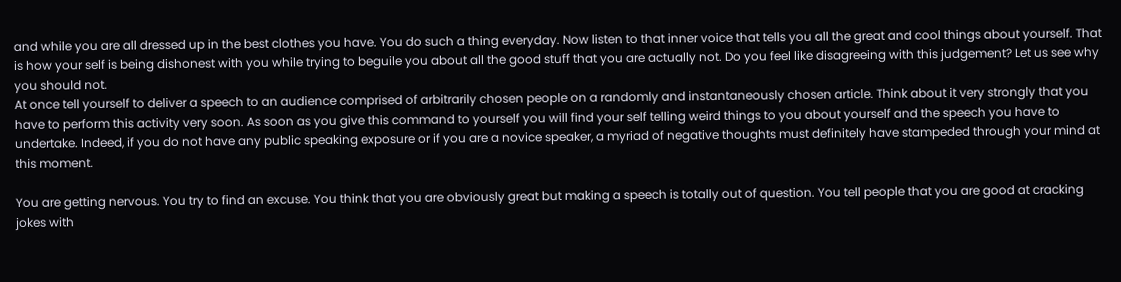and while you are all dressed up in the best clothes you have. You do such a thing everyday. Now listen to that inner voice that tells you all the great and cool things about yourself. That is how your self is being dishonest with you while trying to beguile you about all the good stuff that you are actually not. Do you feel like disagreeing with this judgement? Let us see why you should not.
At once tell yourself to deliver a speech to an audience comprised of arbitrarily chosen people on a randomly and instantaneously chosen article. Think about it very strongly that you have to perform this activity very soon. As soon as you give this command to yourself you will find your self telling weird things to you about yourself and the speech you have to undertake. Indeed, if you do not have any public speaking exposure or if you are a novice speaker, a myriad of negative thoughts must definitely have stampeded through your mind at this moment.

You are getting nervous. You try to find an excuse. You think that you are obviously great but making a speech is totally out of question. You tell people that you are good at cracking jokes with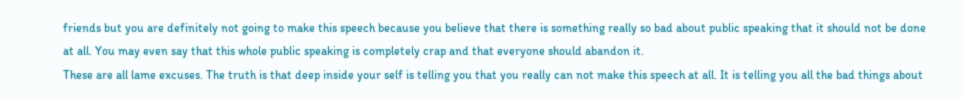friends but you are definitely not going to make this speech because you believe that there is something really so bad about public speaking that it should not be done at all. You may even say that this whole public speaking is completely crap and that everyone should abandon it.
These are all lame excuses. The truth is that deep inside your self is telling you that you really can not make this speech at all. It is telling you all the bad things about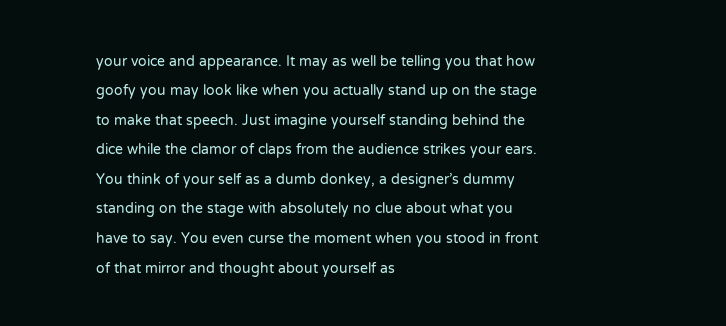your voice and appearance. It may as well be telling you that how goofy you may look like when you actually stand up on the stage to make that speech. Just imagine yourself standing behind the dice while the clamor of claps from the audience strikes your ears. You think of your self as a dumb donkey, a designer’s dummy standing on the stage with absolutely no clue about what you have to say. You even curse the moment when you stood in front of that mirror and thought about yourself as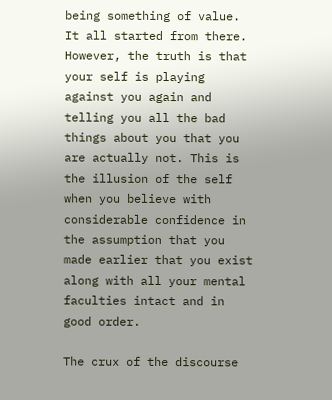being something of value. It all started from there.
However, the truth is that your self is playing against you again and telling you all the bad things about you that you are actually not. This is the illusion of the self when you believe with considerable confidence in the assumption that you made earlier that you exist along with all your mental faculties intact and in good order.

The crux of the discourse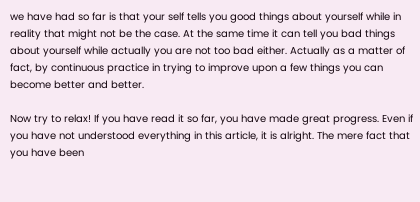we have had so far is that your self tells you good things about yourself while in reality that might not be the case. At the same time it can tell you bad things about yourself while actually you are not too bad either. Actually as a matter of fact, by continuous practice in trying to improve upon a few things you can become better and better.

Now try to relax! If you have read it so far, you have made great progress. Even if you have not understood everything in this article, it is alright. The mere fact that you have been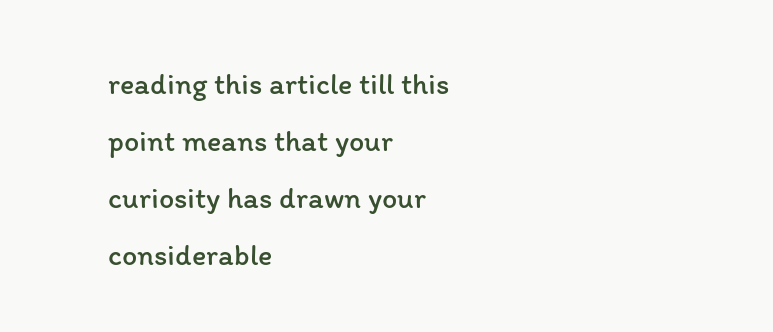reading this article till this point means that your curiosity has drawn your considerable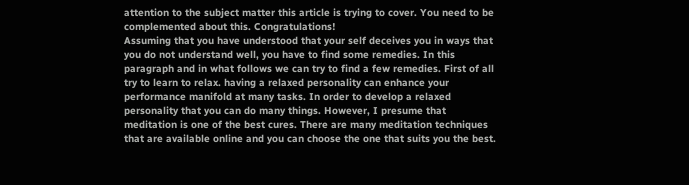attention to the subject matter this article is trying to cover. You need to be complemented about this. Congratulations!
Assuming that you have understood that your self deceives you in ways that you do not understand well, you have to find some remedies. In this paragraph and in what follows we can try to find a few remedies. First of all try to learn to relax. having a relaxed personality can enhance your performance manifold at many tasks. In order to develop a relaxed personality that you can do many things. However, I presume that meditation is one of the best cures. There are many meditation techniques that are available online and you can choose the one that suits you the best.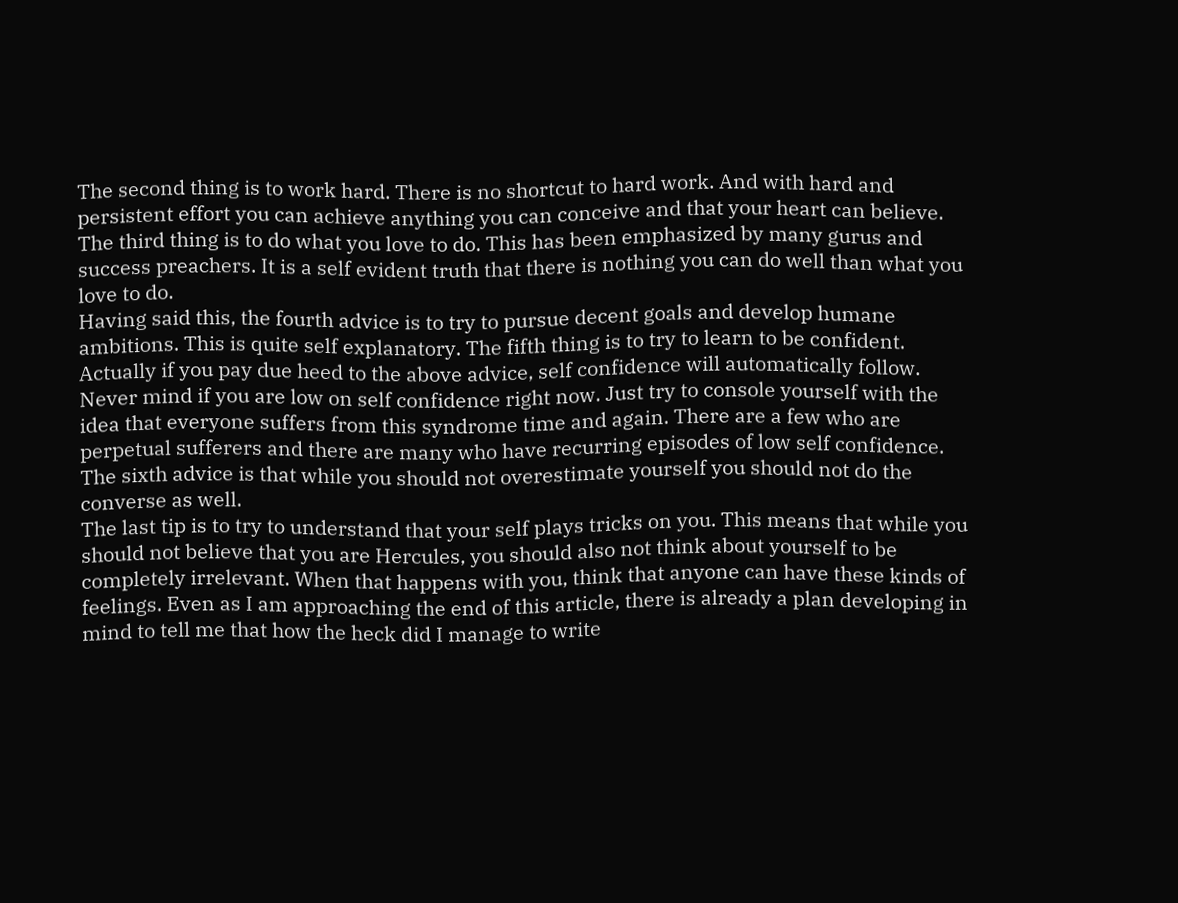The second thing is to work hard. There is no shortcut to hard work. And with hard and persistent effort you can achieve anything you can conceive and that your heart can believe. The third thing is to do what you love to do. This has been emphasized by many gurus and success preachers. It is a self evident truth that there is nothing you can do well than what you love to do.
Having said this, the fourth advice is to try to pursue decent goals and develop humane ambitions. This is quite self explanatory. The fifth thing is to try to learn to be confident. Actually if you pay due heed to the above advice, self confidence will automatically follow. Never mind if you are low on self confidence right now. Just try to console yourself with the idea that everyone suffers from this syndrome time and again. There are a few who are perpetual sufferers and there are many who have recurring episodes of low self confidence. The sixth advice is that while you should not overestimate yourself you should not do the converse as well.
The last tip is to try to understand that your self plays tricks on you. This means that while you should not believe that you are Hercules, you should also not think about yourself to be completely irrelevant. When that happens with you, think that anyone can have these kinds of feelings. Even as I am approaching the end of this article, there is already a plan developing in mind to tell me that how the heck did I manage to write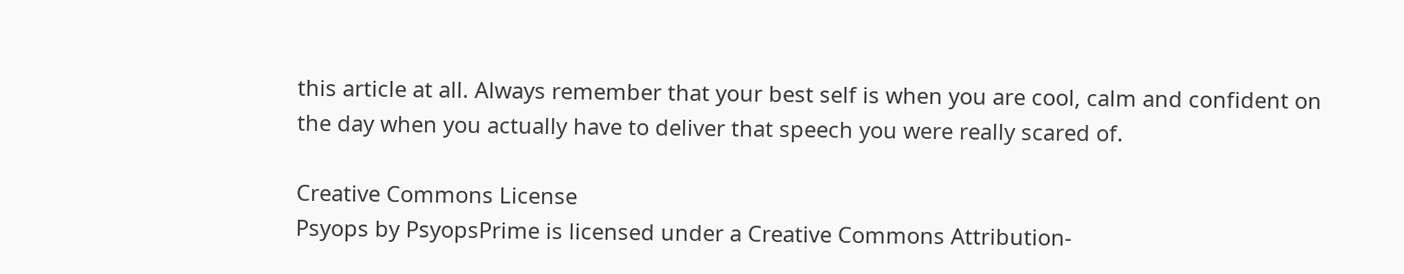this article at all. Always remember that your best self is when you are cool, calm and confident on the day when you actually have to deliver that speech you were really scared of.

Creative Commons License
Psyops by PsyopsPrime is licensed under a Creative Commons Attribution-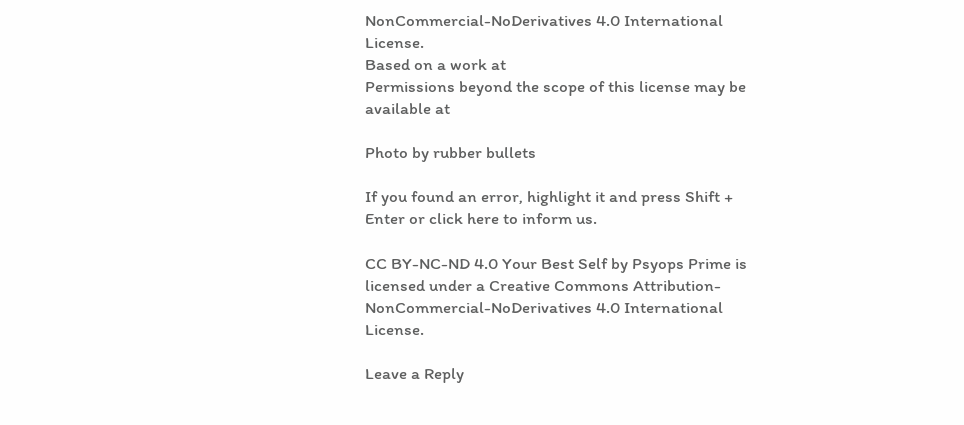NonCommercial-NoDerivatives 4.0 International License.
Based on a work at
Permissions beyond the scope of this license may be available at

Photo by rubber bullets

If you found an error, highlight it and press Shift + Enter or click here to inform us.

CC BY-NC-ND 4.0 Your Best Self by Psyops Prime is licensed under a Creative Commons Attribution-NonCommercial-NoDerivatives 4.0 International License.

Leave a Reply